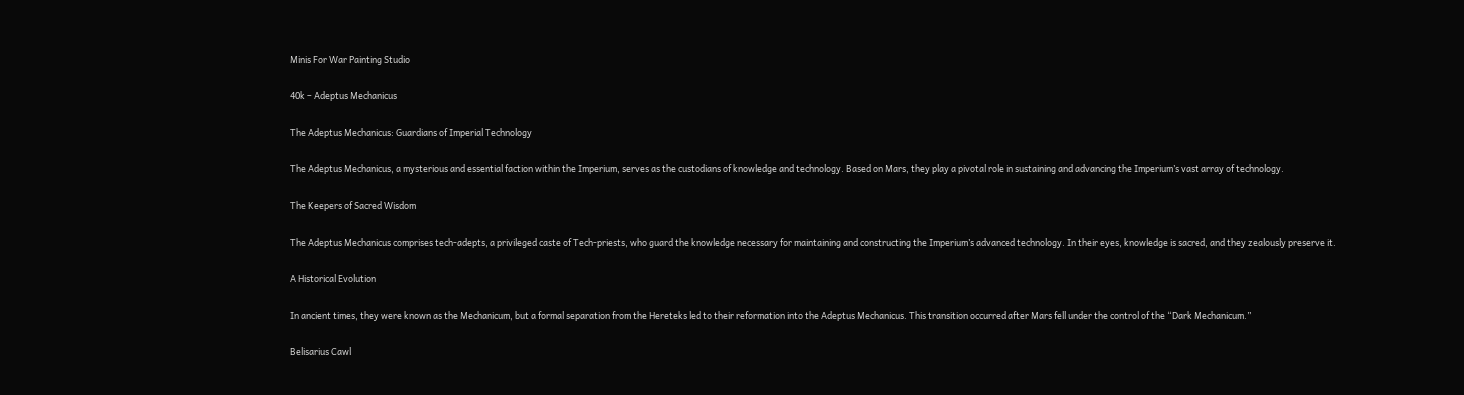Minis For War Painting Studio

40k – Adeptus Mechanicus

The Adeptus Mechanicus: Guardians of Imperial Technology

The Adeptus Mechanicus, a mysterious and essential faction within the Imperium, serves as the custodians of knowledge and technology. Based on Mars, they play a pivotal role in sustaining and advancing the Imperium’s vast array of technology.

The Keepers of Sacred Wisdom

The Adeptus Mechanicus comprises tech-adepts, a privileged caste of Tech-priests, who guard the knowledge necessary for maintaining and constructing the Imperium’s advanced technology. In their eyes, knowledge is sacred, and they zealously preserve it.

A Historical Evolution

In ancient times, they were known as the Mechanicum, but a formal separation from the Hereteks led to their reformation into the Adeptus Mechanicus. This transition occurred after Mars fell under the control of the “Dark Mechanicum.”

Belisarius Cawl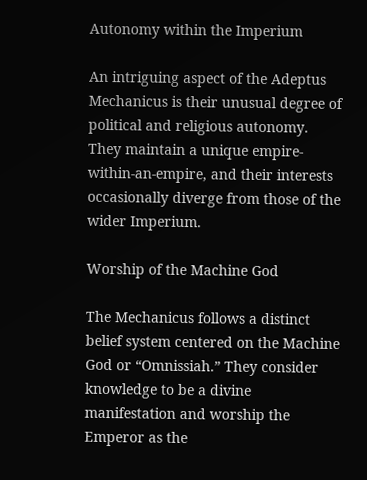Autonomy within the Imperium

An intriguing aspect of the Adeptus Mechanicus is their unusual degree of political and religious autonomy. They maintain a unique empire-within-an-empire, and their interests occasionally diverge from those of the wider Imperium.

Worship of the Machine God

The Mechanicus follows a distinct belief system centered on the Machine God or “Omnissiah.” They consider knowledge to be a divine manifestation and worship the Emperor as the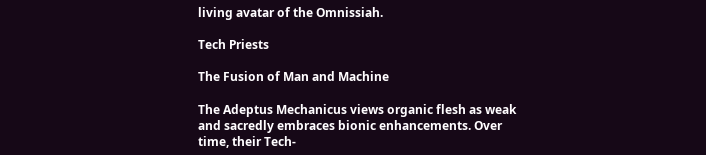living avatar of the Omnissiah.

Tech Priests

The Fusion of Man and Machine

The Adeptus Mechanicus views organic flesh as weak and sacredly embraces bionic enhancements. Over time, their Tech-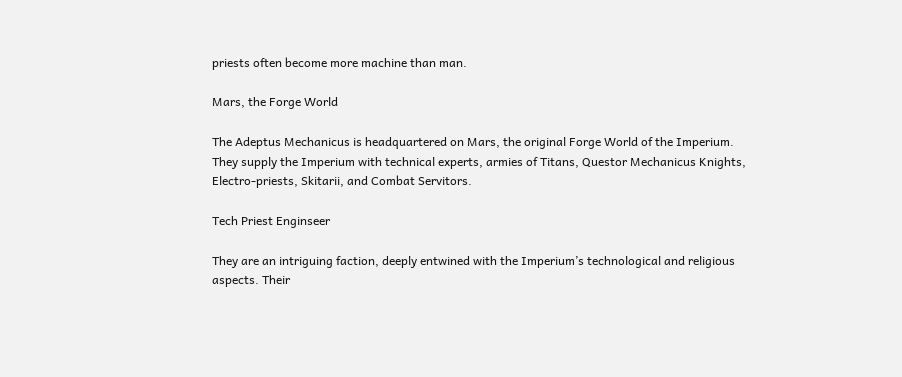priests often become more machine than man.

Mars, the Forge World

The Adeptus Mechanicus is headquartered on Mars, the original Forge World of the Imperium. They supply the Imperium with technical experts, armies of Titans, Questor Mechanicus Knights, Electro-priests, Skitarii, and Combat Servitors.

Tech Priest Enginseer

They are an intriguing faction, deeply entwined with the Imperium’s technological and religious aspects. Their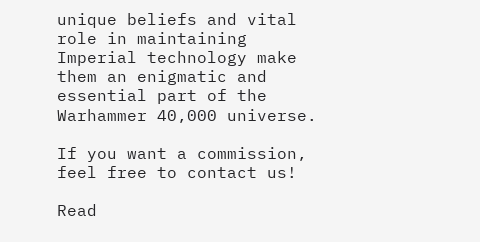unique beliefs and vital role in maintaining Imperial technology make them an enigmatic and essential part of the Warhammer 40,000 universe.

If you want a commission, feel free to contact us!

Read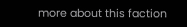more about this faction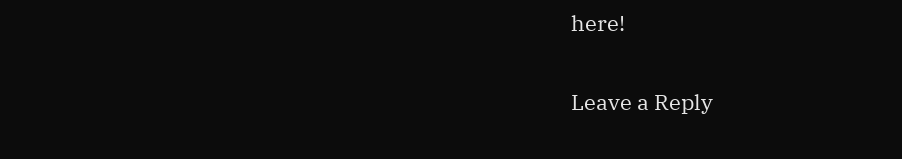here!

Leave a Reply